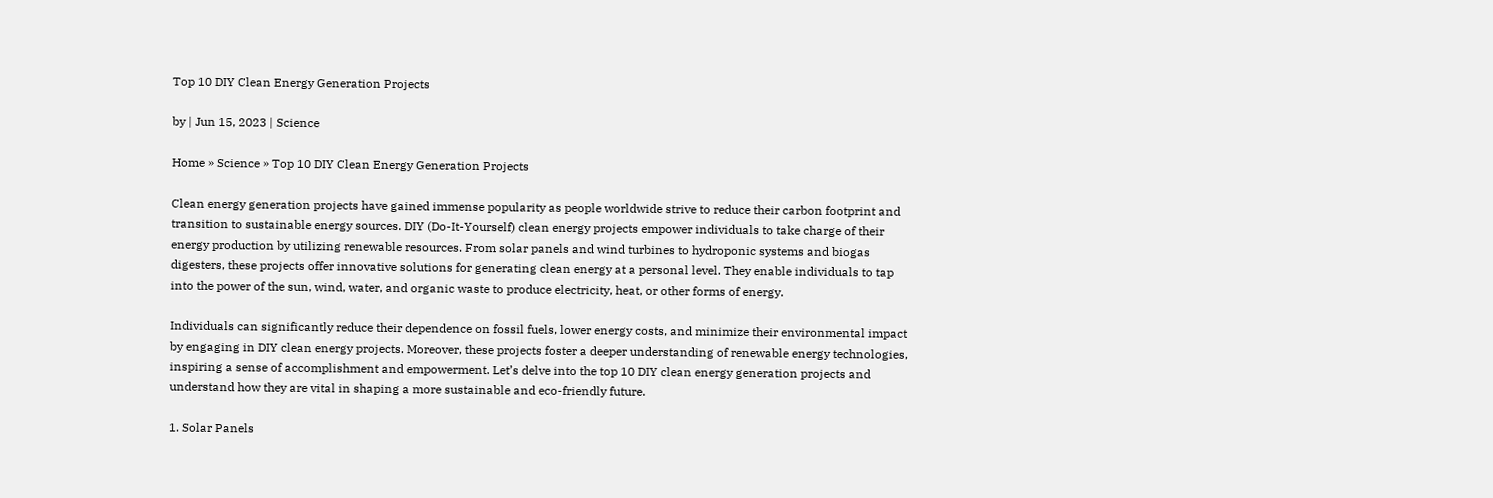Top 10 DIY Clean Energy Generation Projects

by | Jun 15, 2023 | Science

Home » Science » Top 10 DIY Clean Energy Generation Projects

Clean energy generation projects have gained immense popularity as people worldwide strive to reduce their carbon footprint and transition to sustainable energy sources. DIY (Do-It-Yourself) clean energy projects empower individuals to take charge of their energy production by utilizing renewable resources. From solar panels and wind turbines to hydroponic systems and biogas digesters, these projects offer innovative solutions for generating clean energy at a personal level. They enable individuals to tap into the power of the sun, wind, water, and organic waste to produce electricity, heat, or other forms of energy.

Individuals can significantly reduce their dependence on fossil fuels, lower energy costs, and minimize their environmental impact by engaging in DIY clean energy projects. Moreover, these projects foster a deeper understanding of renewable energy technologies, inspiring a sense of accomplishment and empowerment. Let’s delve into the top 10 DIY clean energy generation projects and understand how they are vital in shaping a more sustainable and eco-friendly future.

1. Solar Panels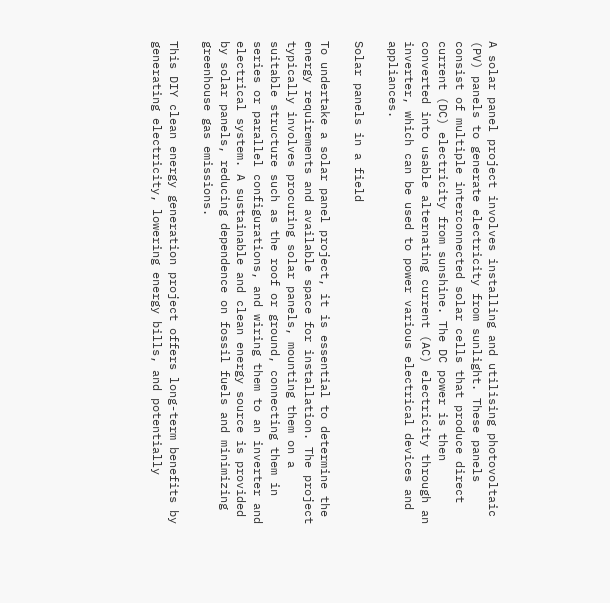A solar panel project involves installing and utilising photovoltaic (PV) panels to generate electricity from sunlight. These panels consist of multiple interconnected solar cells that produce direct current (DC) electricity from sunshine. The DC power is then converted into usable alternating current (AC) electricity through an inverter, which can be used to power various electrical devices and appliances.

Solar panels in a field

To undertake a solar panel project, it is essential to determine the energy requirements and available space for installation. The project typically involves procuring solar panels, mounting them on a suitable structure such as the roof or ground, connecting them in series or parallel configurations, and wiring them to an inverter and electrical system. A sustainable and clean energy source is provided by solar panels, reducing dependence on fossil fuels and minimizing greenhouse gas emissions.

This DIY clean energy generation project offers long-term benefits by generating electricity, lowering energy bills, and potentially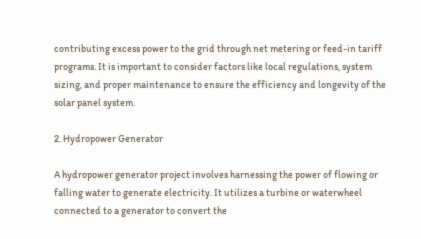contributing excess power to the grid through net metering or feed-in tariff programs. It is important to consider factors like local regulations, system sizing, and proper maintenance to ensure the efficiency and longevity of the solar panel system.

2. Hydropower Generator

A hydropower generator project involves harnessing the power of flowing or falling water to generate electricity. It utilizes a turbine or waterwheel connected to a generator to convert the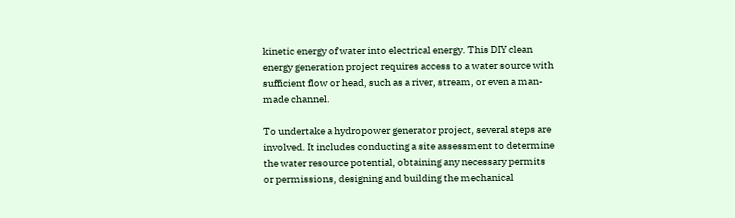kinetic energy of water into electrical energy. This DIY clean energy generation project requires access to a water source with sufficient flow or head, such as a river, stream, or even a man-made channel.

To undertake a hydropower generator project, several steps are involved. It includes conducting a site assessment to determine the water resource potential, obtaining any necessary permits or permissions, designing and building the mechanical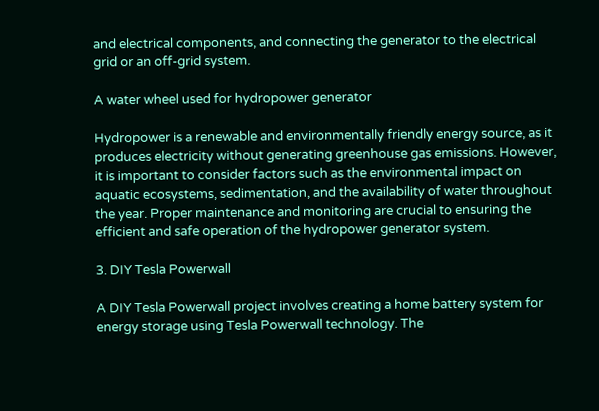and electrical components, and connecting the generator to the electrical grid or an off-grid system.

A water wheel used for hydropower generator

Hydropower is a renewable and environmentally friendly energy source, as it produces electricity without generating greenhouse gas emissions. However, it is important to consider factors such as the environmental impact on aquatic ecosystems, sedimentation, and the availability of water throughout the year. Proper maintenance and monitoring are crucial to ensuring the efficient and safe operation of the hydropower generator system.

3. DIY Tesla Powerwall

A DIY Tesla Powerwall project involves creating a home battery system for energy storage using Tesla Powerwall technology. The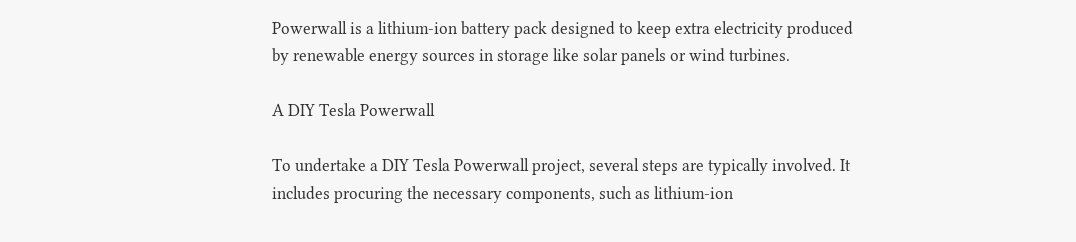Powerwall is a lithium-ion battery pack designed to keep extra electricity produced by renewable energy sources in storage like solar panels or wind turbines.

A DIY Tesla Powerwall

To undertake a DIY Tesla Powerwall project, several steps are typically involved. It includes procuring the necessary components, such as lithium-ion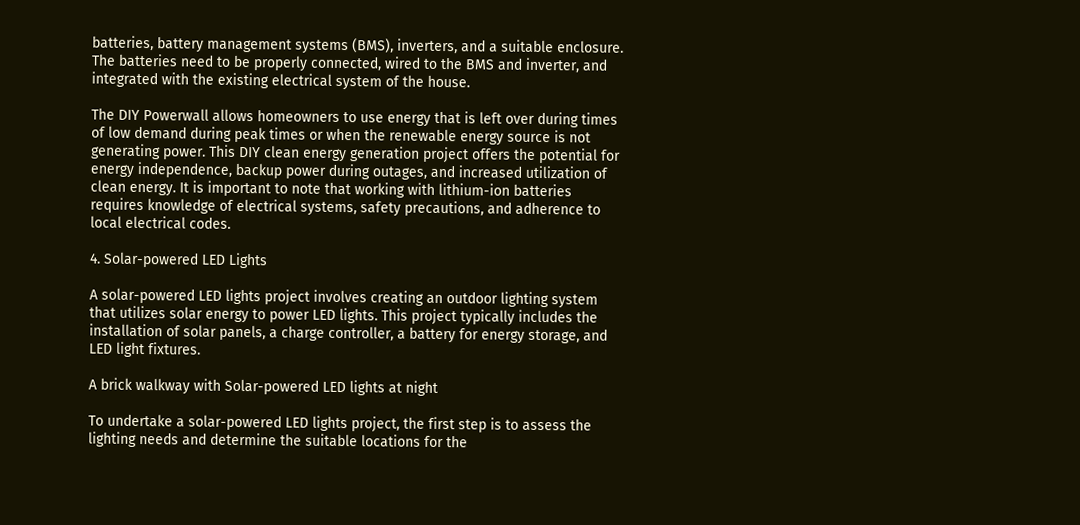batteries, battery management systems (BMS), inverters, and a suitable enclosure. The batteries need to be properly connected, wired to the BMS and inverter, and integrated with the existing electrical system of the house.

The DIY Powerwall allows homeowners to use energy that is left over during times of low demand during peak times or when the renewable energy source is not generating power. This DIY clean energy generation project offers the potential for energy independence, backup power during outages, and increased utilization of clean energy. It is important to note that working with lithium-ion batteries requires knowledge of electrical systems, safety precautions, and adherence to local electrical codes.

4. Solar-powered LED Lights

A solar-powered LED lights project involves creating an outdoor lighting system that utilizes solar energy to power LED lights. This project typically includes the installation of solar panels, a charge controller, a battery for energy storage, and LED light fixtures.

A brick walkway with Solar-powered LED lights at night

To undertake a solar-powered LED lights project, the first step is to assess the lighting needs and determine the suitable locations for the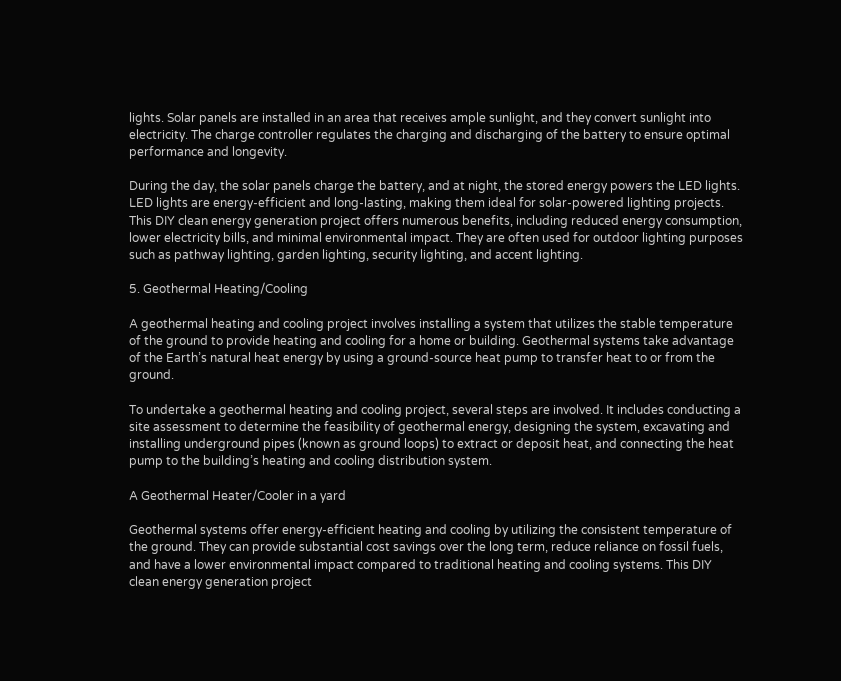lights. Solar panels are installed in an area that receives ample sunlight, and they convert sunlight into electricity. The charge controller regulates the charging and discharging of the battery to ensure optimal performance and longevity.

During the day, the solar panels charge the battery, and at night, the stored energy powers the LED lights. LED lights are energy-efficient and long-lasting, making them ideal for solar-powered lighting projects. This DIY clean energy generation project offers numerous benefits, including reduced energy consumption, lower electricity bills, and minimal environmental impact. They are often used for outdoor lighting purposes such as pathway lighting, garden lighting, security lighting, and accent lighting.

5. Geothermal Heating/Cooling

A geothermal heating and cooling project involves installing a system that utilizes the stable temperature of the ground to provide heating and cooling for a home or building. Geothermal systems take advantage of the Earth’s natural heat energy by using a ground-source heat pump to transfer heat to or from the ground.

To undertake a geothermal heating and cooling project, several steps are involved. It includes conducting a site assessment to determine the feasibility of geothermal energy, designing the system, excavating and installing underground pipes (known as ground loops) to extract or deposit heat, and connecting the heat pump to the building’s heating and cooling distribution system.

A Geothermal Heater/Cooler in a yard

Geothermal systems offer energy-efficient heating and cooling by utilizing the consistent temperature of the ground. They can provide substantial cost savings over the long term, reduce reliance on fossil fuels, and have a lower environmental impact compared to traditional heating and cooling systems. This DIY clean energy generation project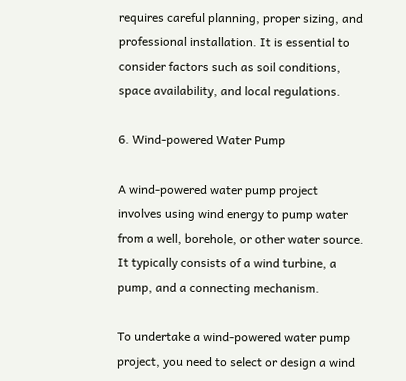requires careful planning, proper sizing, and professional installation. It is essential to consider factors such as soil conditions, space availability, and local regulations.

6. Wind-powered Water Pump

A wind-powered water pump project involves using wind energy to pump water from a well, borehole, or other water source. It typically consists of a wind turbine, a pump, and a connecting mechanism.

To undertake a wind-powered water pump project, you need to select or design a wind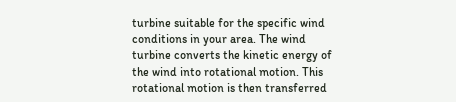turbine suitable for the specific wind conditions in your area. The wind turbine converts the kinetic energy of the wind into rotational motion. This rotational motion is then transferred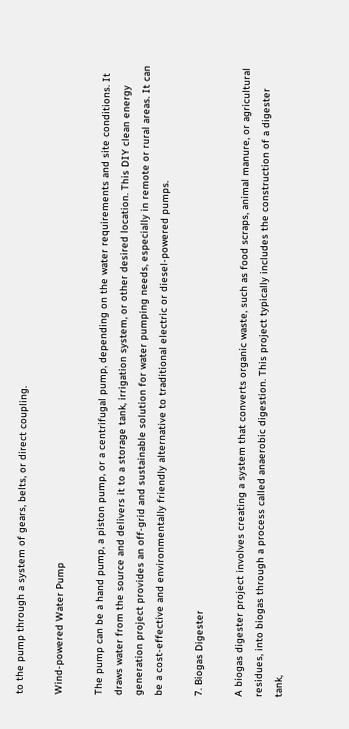to the pump through a system of gears, belts, or direct coupling.

Wind-powered Water Pump

The pump can be a hand pump, a piston pump, or a centrifugal pump, depending on the water requirements and site conditions. It draws water from the source and delivers it to a storage tank, irrigation system, or other desired location. This DIY clean energy generation project provides an off-grid and sustainable solution for water pumping needs, especially in remote or rural areas. It can be a cost-effective and environmentally friendly alternative to traditional electric or diesel-powered pumps.

7. Biogas Digester

A biogas digester project involves creating a system that converts organic waste, such as food scraps, animal manure, or agricultural residues, into biogas through a process called anaerobic digestion. This project typically includes the construction of a digester tank,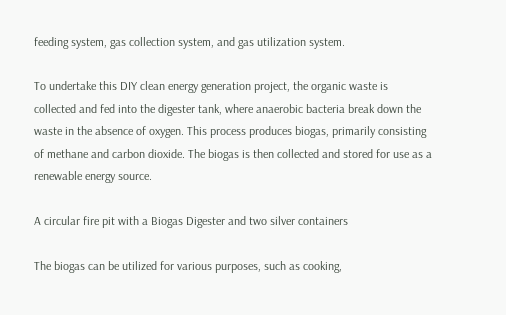feeding system, gas collection system, and gas utilization system.

To undertake this DIY clean energy generation project, the organic waste is collected and fed into the digester tank, where anaerobic bacteria break down the waste in the absence of oxygen. This process produces biogas, primarily consisting of methane and carbon dioxide. The biogas is then collected and stored for use as a renewable energy source.

A circular fire pit with a Biogas Digester and two silver containers

The biogas can be utilized for various purposes, such as cooking,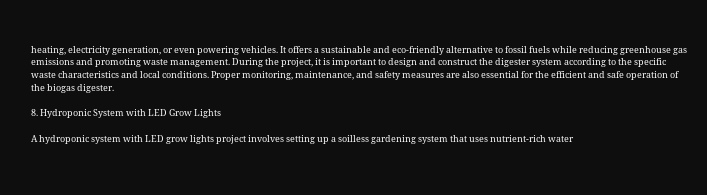heating, electricity generation, or even powering vehicles. It offers a sustainable and eco-friendly alternative to fossil fuels while reducing greenhouse gas emissions and promoting waste management. During the project, it is important to design and construct the digester system according to the specific waste characteristics and local conditions. Proper monitoring, maintenance, and safety measures are also essential for the efficient and safe operation of the biogas digester.

8. Hydroponic System with LED Grow Lights

A hydroponic system with LED grow lights project involves setting up a soilless gardening system that uses nutrient-rich water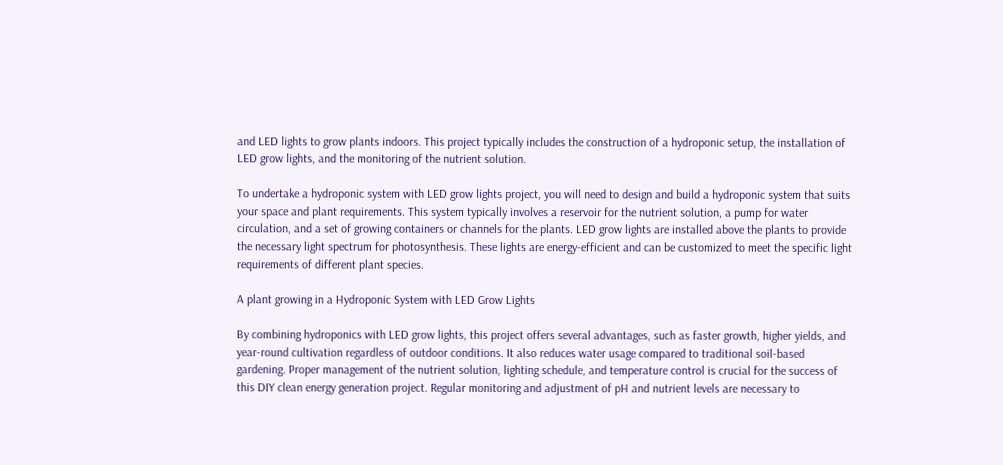and LED lights to grow plants indoors. This project typically includes the construction of a hydroponic setup, the installation of LED grow lights, and the monitoring of the nutrient solution.

To undertake a hydroponic system with LED grow lights project, you will need to design and build a hydroponic system that suits your space and plant requirements. This system typically involves a reservoir for the nutrient solution, a pump for water circulation, and a set of growing containers or channels for the plants. LED grow lights are installed above the plants to provide the necessary light spectrum for photosynthesis. These lights are energy-efficient and can be customized to meet the specific light requirements of different plant species.

A plant growing in a Hydroponic System with LED Grow Lights

By combining hydroponics with LED grow lights, this project offers several advantages, such as faster growth, higher yields, and year-round cultivation regardless of outdoor conditions. It also reduces water usage compared to traditional soil-based gardening. Proper management of the nutrient solution, lighting schedule, and temperature control is crucial for the success of this DIY clean energy generation project. Regular monitoring and adjustment of pH and nutrient levels are necessary to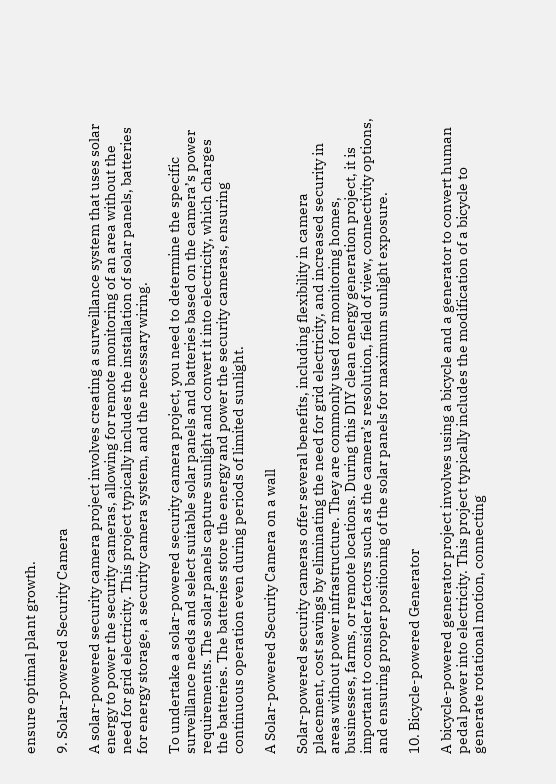ensure optimal plant growth.

9. Solar-powered Security Camera

A solar-powered security camera project involves creating a surveillance system that uses solar energy to power the security cameras, allowing for remote monitoring of an area without the need for grid electricity. This project typically includes the installation of solar panels, batteries for energy storage, a security camera system, and the necessary wiring.

To undertake a solar-powered security camera project, you need to determine the specific surveillance needs and select suitable solar panels and batteries based on the camera’s power requirements. The solar panels capture sunlight and convert it into electricity, which charges the batteries. The batteries store the energy and power the security cameras, ensuring continuous operation even during periods of limited sunlight.

A Solar-powered Security Camera on a wall

Solar-powered security cameras offer several benefits, including flexibility in camera placement, cost savings by eliminating the need for grid electricity, and increased security in areas without power infrastructure. They are commonly used for monitoring homes, businesses, farms, or remote locations. During this DIY clean energy generation project, it is important to consider factors such as the camera’s resolution, field of view, connectivity options, and ensuring proper positioning of the solar panels for maximum sunlight exposure.

10. Bicycle-powered Generator

A bicycle-powered generator project involves using a bicycle and a generator to convert human pedal power into electricity. This project typically includes the modification of a bicycle to generate rotational motion, connecting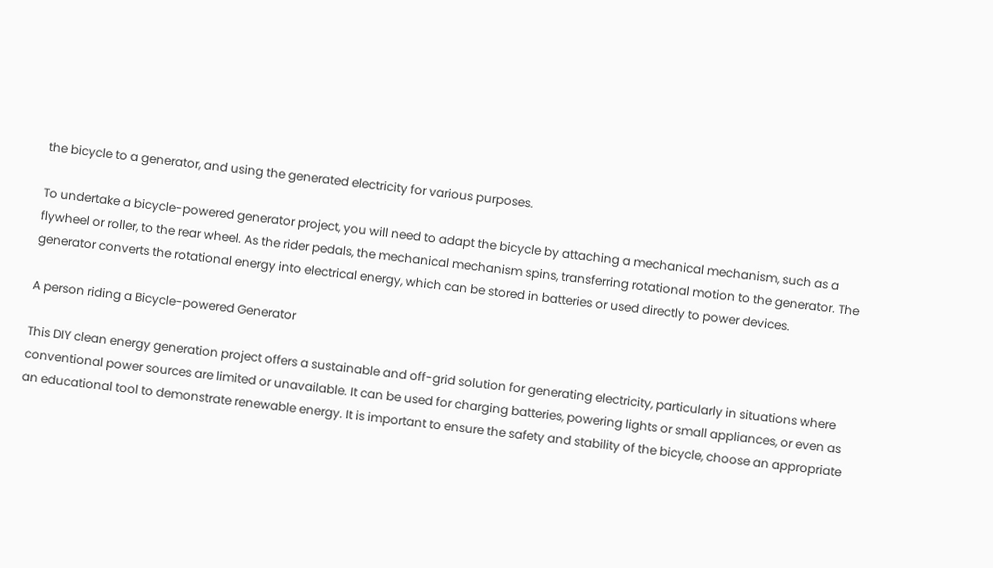the bicycle to a generator, and using the generated electricity for various purposes.

To undertake a bicycle-powered generator project, you will need to adapt the bicycle by attaching a mechanical mechanism, such as a flywheel or roller, to the rear wheel. As the rider pedals, the mechanical mechanism spins, transferring rotational motion to the generator. The generator converts the rotational energy into electrical energy, which can be stored in batteries or used directly to power devices.

A person riding a Bicycle-powered Generator

This DIY clean energy generation project offers a sustainable and off-grid solution for generating electricity, particularly in situations where conventional power sources are limited or unavailable. It can be used for charging batteries, powering lights or small appliances, or even as an educational tool to demonstrate renewable energy. It is important to ensure the safety and stability of the bicycle, choose an appropriate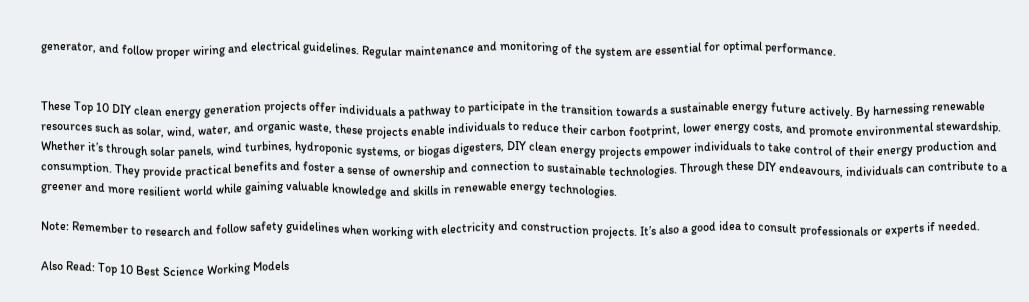generator, and follow proper wiring and electrical guidelines. Regular maintenance and monitoring of the system are essential for optimal performance.


These Top 10 DIY clean energy generation projects offer individuals a pathway to participate in the transition towards a sustainable energy future actively. By harnessing renewable resources such as solar, wind, water, and organic waste, these projects enable individuals to reduce their carbon footprint, lower energy costs, and promote environmental stewardship. Whether it’s through solar panels, wind turbines, hydroponic systems, or biogas digesters, DIY clean energy projects empower individuals to take control of their energy production and consumption. They provide practical benefits and foster a sense of ownership and connection to sustainable technologies. Through these DIY endeavours, individuals can contribute to a greener and more resilient world while gaining valuable knowledge and skills in renewable energy technologies.

Note: Remember to research and follow safety guidelines when working with electricity and construction projects. It’s also a good idea to consult professionals or experts if needed.

Also Read: Top 10 Best Science Working Models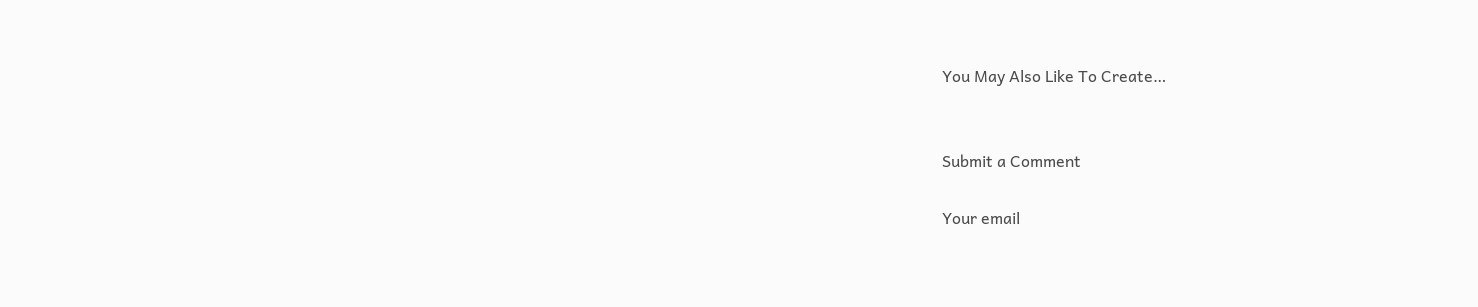You May Also Like To Create…


Submit a Comment

Your email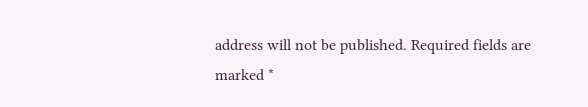address will not be published. Required fields are marked *